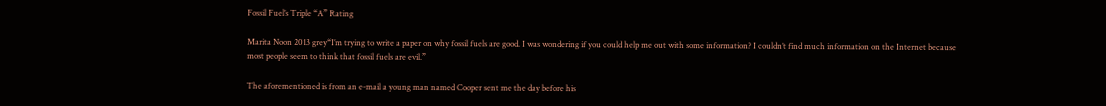Fossil Fuel’s Triple “A” Rating

Marita Noon 2013 grey“I’m trying to write a paper on why fossil fuels are good. I was wondering if you could help me out with some information? I couldn’t find much information on the Internet because most people seem to think that fossil fuels are evil.”

The aforementioned is from an e-mail a young man named Cooper sent me the day before his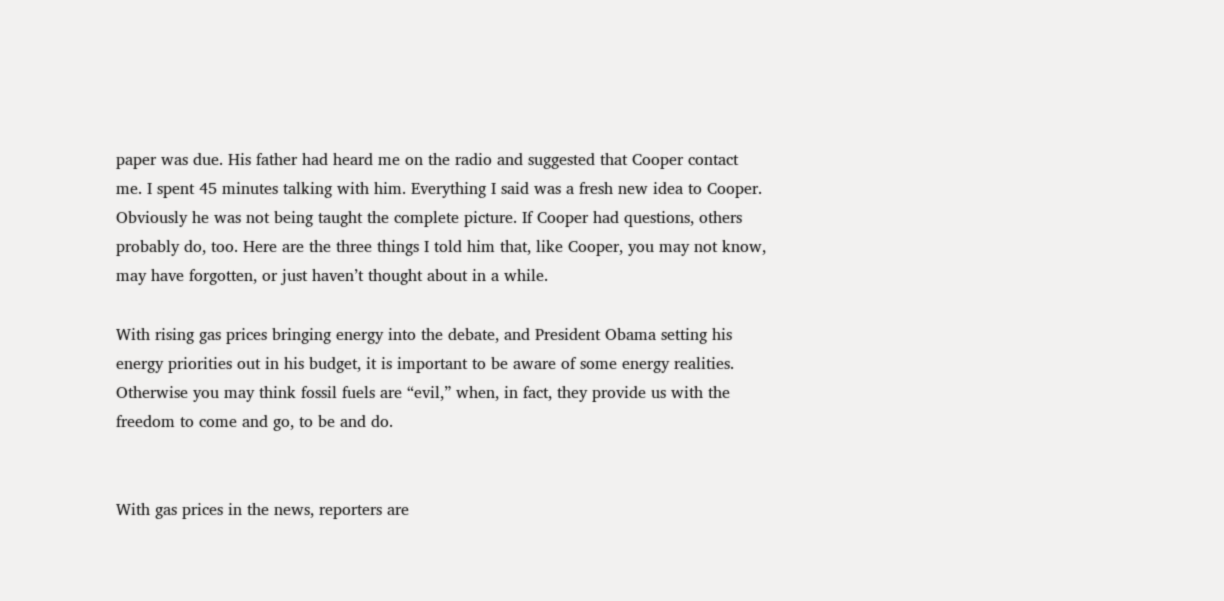paper was due. His father had heard me on the radio and suggested that Cooper contact me. I spent 45 minutes talking with him. Everything I said was a fresh new idea to Cooper. Obviously he was not being taught the complete picture. If Cooper had questions, others probably do, too. Here are the three things I told him that, like Cooper, you may not know, may have forgotten, or just haven’t thought about in a while.

With rising gas prices bringing energy into the debate, and President Obama setting his energy priorities out in his budget, it is important to be aware of some energy realities. Otherwise you may think fossil fuels are “evil,” when, in fact, they provide us with the freedom to come and go, to be and do.


With gas prices in the news, reporters are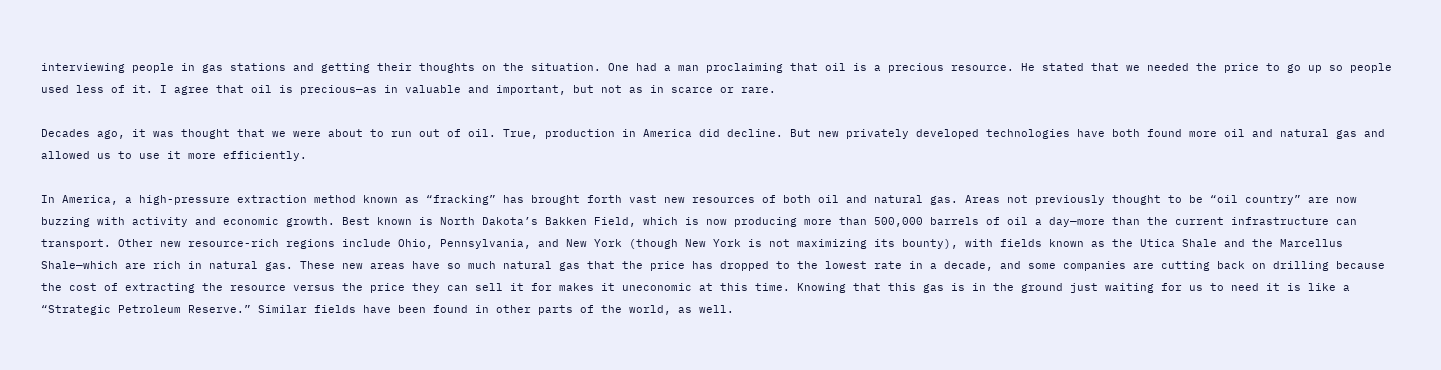interviewing people in gas stations and getting their thoughts on the situation. One had a man proclaiming that oil is a precious resource. He stated that we needed the price to go up so people used less of it. I agree that oil is precious—as in valuable and important, but not as in scarce or rare.

Decades ago, it was thought that we were about to run out of oil. True, production in America did decline. But new privately developed technologies have both found more oil and natural gas and allowed us to use it more efficiently.

In America, a high-pressure extraction method known as “fracking” has brought forth vast new resources of both oil and natural gas. Areas not previously thought to be “oil country” are now buzzing with activity and economic growth. Best known is North Dakota’s Bakken Field, which is now producing more than 500,000 barrels of oil a day—more than the current infrastructure can transport. Other new resource-rich regions include Ohio, Pennsylvania, and New York (though New York is not maximizing its bounty), with fields known as the Utica Shale and the Marcellus Shale—which are rich in natural gas. These new areas have so much natural gas that the price has dropped to the lowest rate in a decade, and some companies are cutting back on drilling because the cost of extracting the resource versus the price they can sell it for makes it uneconomic at this time. Knowing that this gas is in the ground just waiting for us to need it is like a “Strategic Petroleum Reserve.” Similar fields have been found in other parts of the world, as well.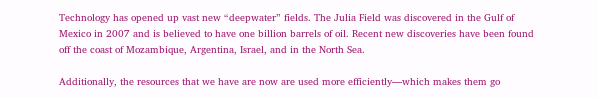Technology has opened up vast new “deepwater” fields. The Julia Field was discovered in the Gulf of Mexico in 2007 and is believed to have one billion barrels of oil. Recent new discoveries have been found off the coast of Mozambique, Argentina, Israel, and in the North Sea.

Additionally, the resources that we have are now are used more efficiently—which makes them go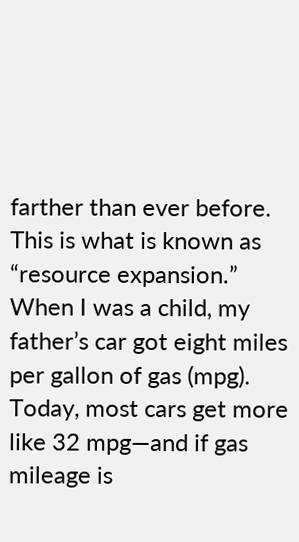farther than ever before. This is what is known as “resource expansion.” When I was a child, my father’s car got eight miles per gallon of gas (mpg). Today, most cars get more like 32 mpg—and if gas mileage is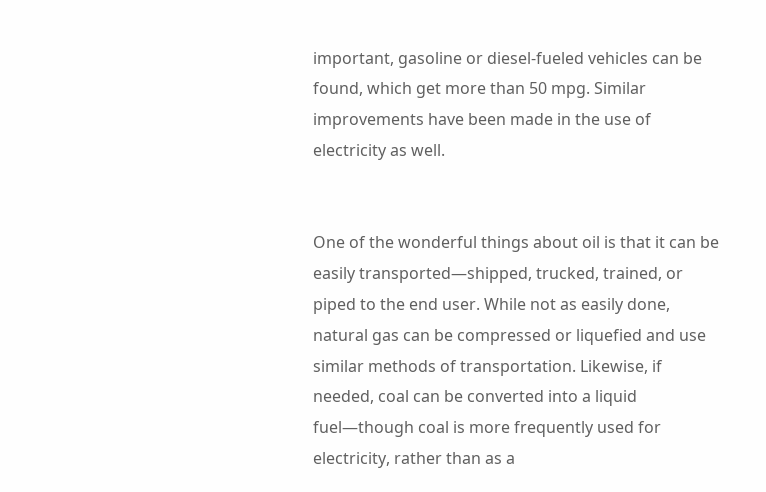important, gasoline or diesel-fueled vehicles can be found, which get more than 50 mpg. Similar improvements have been made in the use of electricity as well.


One of the wonderful things about oil is that it can be easily transported—shipped, trucked, trained, or piped to the end user. While not as easily done, natural gas can be compressed or liquefied and use similar methods of transportation. Likewise, if needed, coal can be converted into a liquid fuel—though coal is more frequently used for electricity, rather than as a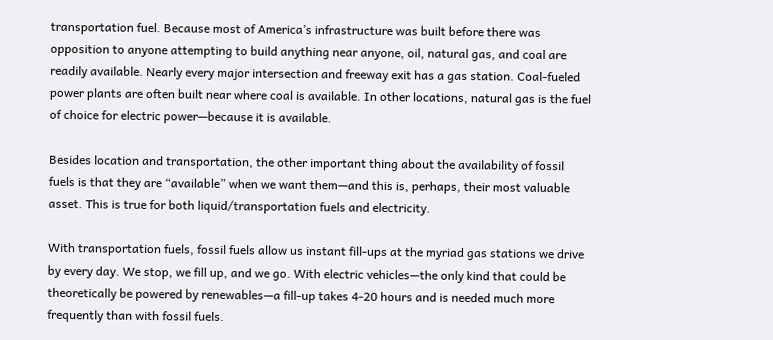transportation fuel. Because most of America’s infrastructure was built before there was opposition to anyone attempting to build anything near anyone, oil, natural gas, and coal are readily available. Nearly every major intersection and freeway exit has a gas station. Coal-fueled power plants are often built near where coal is available. In other locations, natural gas is the fuel of choice for electric power—because it is available.

Besides location and transportation, the other important thing about the availability of fossil fuels is that they are “available” when we want them—and this is, perhaps, their most valuable asset. This is true for both liquid/transportation fuels and electricity.

With transportation fuels, fossil fuels allow us instant fill-ups at the myriad gas stations we drive by every day. We stop, we fill up, and we go. With electric vehicles—the only kind that could be theoretically be powered by renewables—a fill-up takes 4-20 hours and is needed much more frequently than with fossil fuels.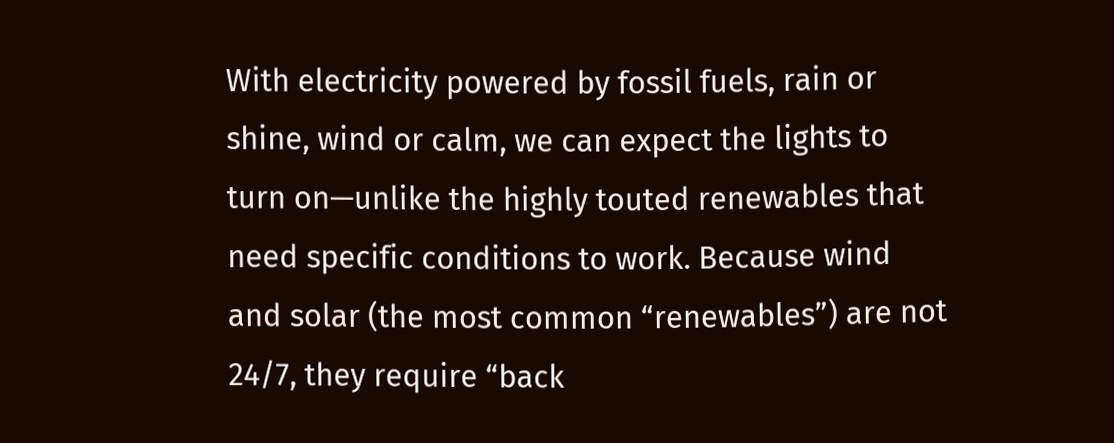With electricity powered by fossil fuels, rain or shine, wind or calm, we can expect the lights to turn on—unlike the highly touted renewables that need specific conditions to work. Because wind and solar (the most common “renewables”) are not 24/7, they require “back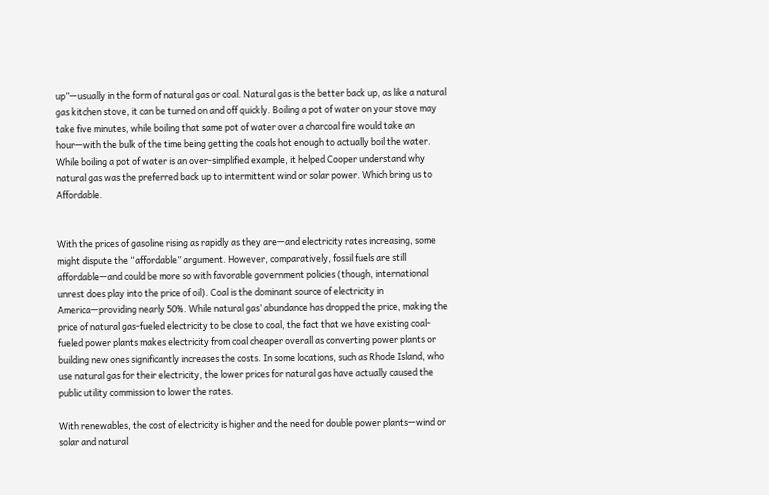up”—usually in the form of natural gas or coal. Natural gas is the better back up, as like a natural gas kitchen stove, it can be turned on and off quickly. Boiling a pot of water on your stove may take five minutes, while boiling that same pot of water over a charcoal fire would take an hour—with the bulk of the time being getting the coals hot enough to actually boil the water. While boiling a pot of water is an over-simplified example, it helped Cooper understand why natural gas was the preferred back up to intermittent wind or solar power. Which bring us to Affordable.


With the prices of gasoline rising as rapidly as they are—and electricity rates increasing, some might dispute the “affordable” argument. However, comparatively, fossil fuels are still affordable—and could be more so with favorable government policies (though, international unrest does play into the price of oil). Coal is the dominant source of electricity in America—providing nearly 50%. While natural gas’ abundance has dropped the price, making the price of natural gas-fueled electricity to be close to coal, the fact that we have existing coal-fueled power plants makes electricity from coal cheaper overall as converting power plants or building new ones significantly increases the costs. In some locations, such as Rhode Island, who use natural gas for their electricity, the lower prices for natural gas have actually caused the public utility commission to lower the rates.

With renewables, the cost of electricity is higher and the need for double power plants—wind or solar and natural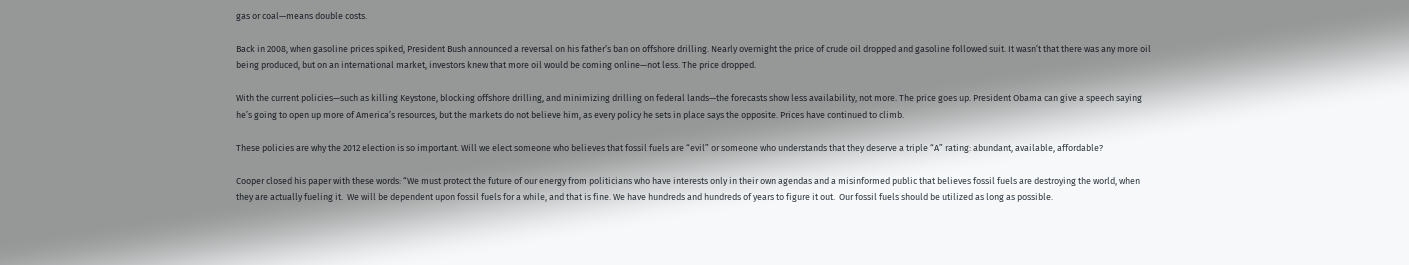gas or coal—means double costs.

Back in 2008, when gasoline prices spiked, President Bush announced a reversal on his father’s ban on offshore drilling. Nearly overnight the price of crude oil dropped and gasoline followed suit. It wasn’t that there was any more oil being produced, but on an international market, investors knew that more oil would be coming online—not less. The price dropped.

With the current policies—such as killing Keystone, blocking offshore drilling, and minimizing drilling on federal lands—the forecasts show less availability, not more. The price goes up. President Obama can give a speech saying he’s going to open up more of America’s resources, but the markets do not believe him, as every policy he sets in place says the opposite. Prices have continued to climb.

These policies are why the 2012 election is so important. Will we elect someone who believes that fossil fuels are “evil” or someone who understands that they deserve a triple “A” rating: abundant, available, affordable?

Cooper closed his paper with these words: “We must protect the future of our energy from politicians who have interests only in their own agendas and a misinformed public that believes fossil fuels are destroying the world, when they are actually fueling it.  We will be dependent upon fossil fuels for a while, and that is fine. We have hundreds and hundreds of years to figure it out.  Our fossil fuels should be utilized as long as possible.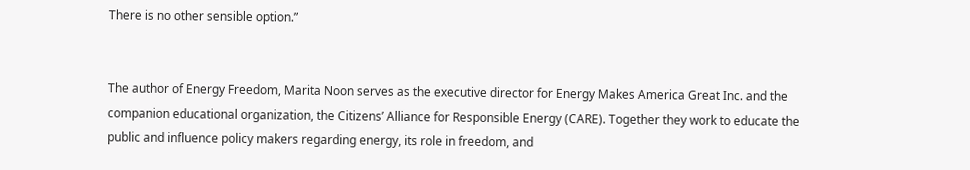There is no other sensible option.”


The author of Energy Freedom, Marita Noon serves as the executive director for Energy Makes America Great Inc. and the companion educational organization, the Citizens’ Alliance for Responsible Energy (CARE). Together they work to educate the public and influence policy makers regarding energy, its role in freedom, and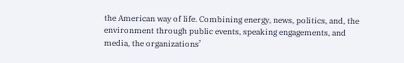the American way of life. Combining energy, news, politics, and, the environment through public events, speaking engagements, and media, the organizations’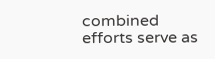combined efforts serve as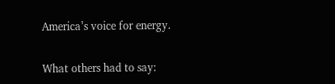America’s voice for energy.


What others had to say: